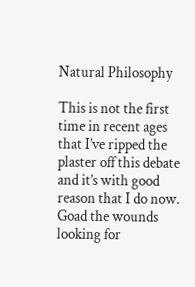Natural Philosophy

This is not the first time in recent ages that I’ve ripped the plaster off this debate and it’s with good reason that I do now. Goad the wounds looking for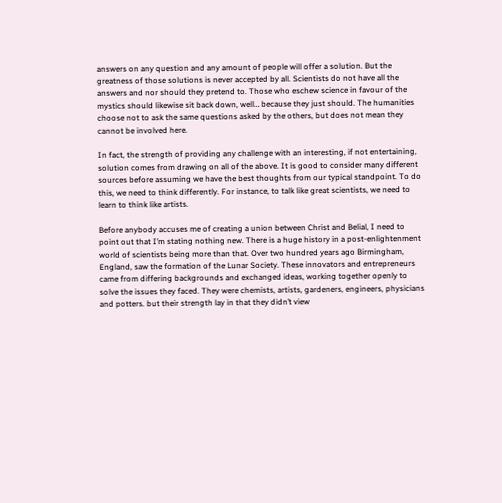answers on any question and any amount of people will offer a solution. But the greatness of those solutions is never accepted by all. Scientists do not have all the answers and nor should they pretend to. Those who eschew science in favour of the mystics should likewise sit back down, well… because they just should. The humanities choose not to ask the same questions asked by the others, but does not mean they cannot be involved here.

In fact, the strength of providing any challenge with an interesting, if not entertaining, solution comes from drawing on all of the above. It is good to consider many different sources before assuming we have the best thoughts from our typical standpoint. To do this, we need to think differently. For instance, to talk like great scientists, we need to learn to think like artists.

Before anybody accuses me of creating a union between Christ and Belial, I need to point out that I’m stating nothing new. There is a huge history in a post-enlightenment world of scientists being more than that. Over two hundred years ago Birmingham, England, saw the formation of the Lunar Society. These innovators and entrepreneurs came from differing backgrounds and exchanged ideas, working together openly to solve the issues they faced. They were chemists, artists, gardeners, engineers, physicians and potters. but their strength lay in that they didn’t view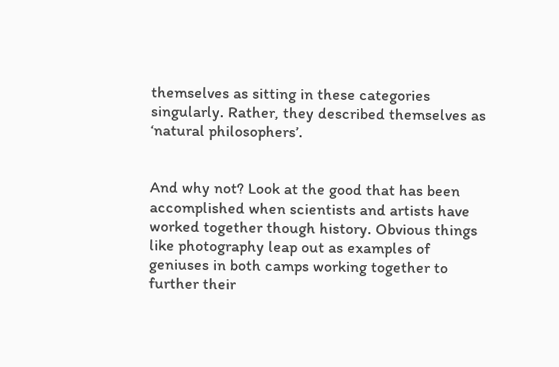themselves as sitting in these categories singularly. Rather, they described themselves as ‘natural philosophers’.


And why not? Look at the good that has been accomplished when scientists and artists have worked together though history. Obvious things like photography leap out as examples of geniuses in both camps working together to further their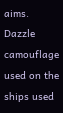aims. Dazzle camouflage used on the ships used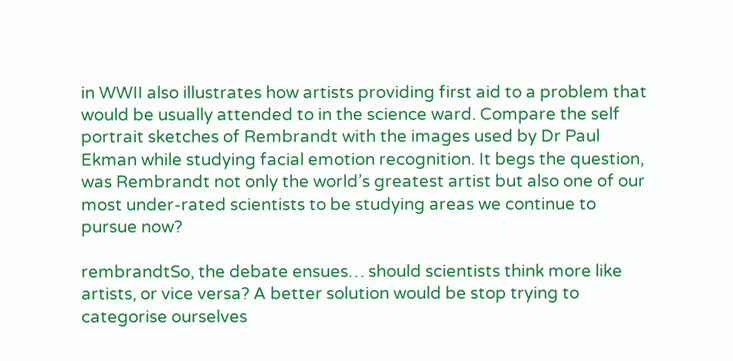in WWII also illustrates how artists providing first aid to a problem that would be usually attended to in the science ward. Compare the self portrait sketches of Rembrandt with the images used by Dr Paul Ekman while studying facial emotion recognition. It begs the question, was Rembrandt not only the world’s greatest artist but also one of our most under-rated scientists to be studying areas we continue to pursue now?

rembrandtSo, the debate ensues… should scientists think more like artists, or vice versa? A better solution would be stop trying to categorise ourselves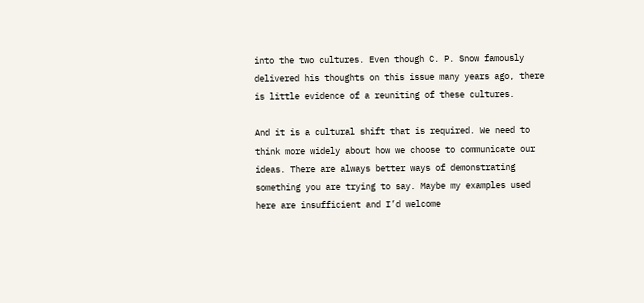into the two cultures. Even though C. P. Snow famously delivered his thoughts on this issue many years ago, there is little evidence of a reuniting of these cultures.

And it is a cultural shift that is required. We need to think more widely about how we choose to communicate our ideas. There are always better ways of demonstrating something you are trying to say. Maybe my examples used here are insufficient and I’d welcome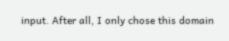input. After all, I only chose this domain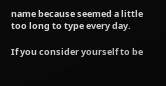name because seemed a little too long to type every day.

If you consider yourself to be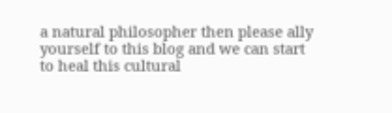a natural philosopher then please ally yourself to this blog and we can start to heal this cultural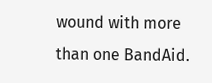wound with more than one BandAid.